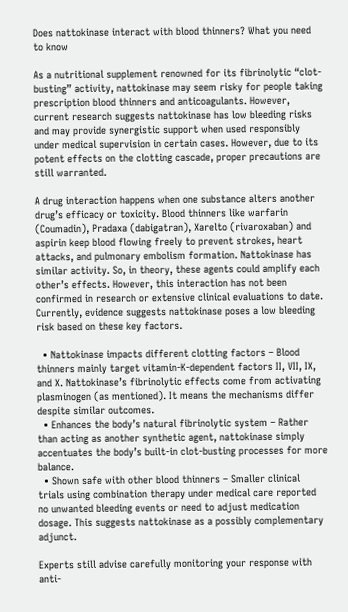Does nattokinase interact with blood thinners? What you need to know

As a nutritional supplement renowned for its fibrinolytic “clot-busting” activity, nattokinase may seem risky for people taking prescription blood thinners and anticoagulants. However, current research suggests nattokinase has low bleeding risks and may provide synergistic support when used responsibly under medical supervision in certain cases. However, due to its potent effects on the clotting cascade, proper precautions are still warranted.

A drug interaction happens when one substance alters another drug’s efficacy or toxicity. Blood thinners like warfarin (Coumadin), Pradaxa (dabigatran), Xarelto (rivaroxaban) and aspirin keep blood flowing freely to prevent strokes, heart attacks, and pulmonary embolism formation. Nattokinase has similar activity. So, in theory, these agents could amplify each other’s effects. However, this interaction has not been confirmed in research or extensive clinical evaluations to date. Currently, evidence suggests nattokinase poses a low bleeding risk based on these key factors.

  • Nattokinase impacts different clotting factors – Blood thinners mainly target vitamin-K-dependent factors II, VII, IX, and X. Nattokinase’s fibrinolytic effects come from activating plasminogen (as mentioned). It means the mechanisms differ despite similar outcomes.
  • Enhances the body’s natural fibrinolytic system – Rather than acting as another synthetic agent, nattokinase simply accentuates the body’s built-in clot-busting processes for more balance.
  • Shown safe with other blood thinners – Smaller clinical trials using combination therapy under medical care reported no unwanted bleeding events or need to adjust medication dosage. This suggests nattokinase as a possibly complementary adjunct.

Experts still advise carefully monitoring your response with anti-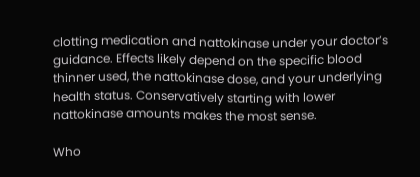clotting medication and nattokinase under your doctor’s guidance. Effects likely depend on the specific blood thinner used, the nattokinase dose, and your underlying health status. Conservatively starting with lower nattokinase amounts makes the most sense.

Who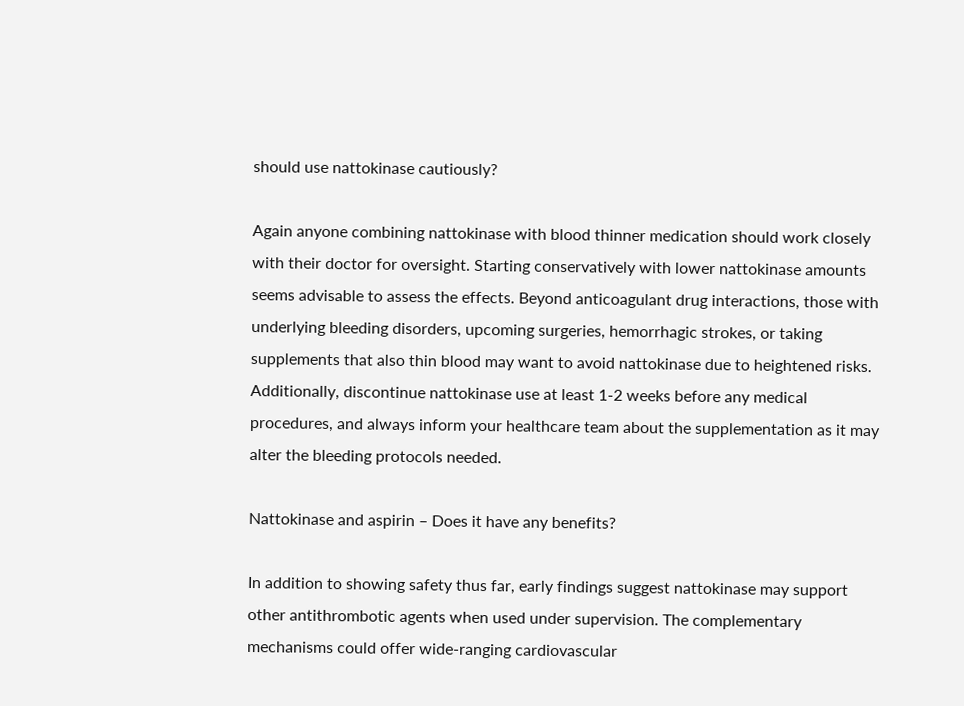should use nattokinase cautiously?

Again anyone combining nattokinase with blood thinner medication should work closely with their doctor for oversight. Starting conservatively with lower nattokinase amounts seems advisable to assess the effects. Beyond anticoagulant drug interactions, those with underlying bleeding disorders, upcoming surgeries, hemorrhagic strokes, or taking supplements that also thin blood may want to avoid nattokinase due to heightened risks. Additionally, discontinue nattokinase use at least 1-2 weeks before any medical procedures, and always inform your healthcare team about the supplementation as it may alter the bleeding protocols needed.

Nattokinase and aspirin – Does it have any benefits?

In addition to showing safety thus far, early findings suggest nattokinase may support other antithrombotic agents when used under supervision. The complementary mechanisms could offer wide-ranging cardiovascular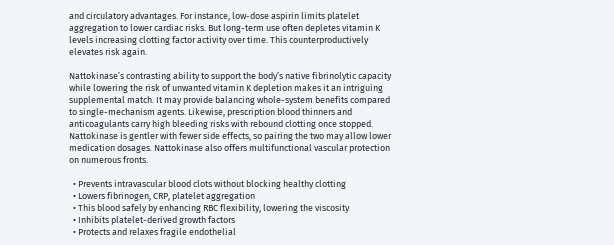and circulatory advantages. For instance, low-dose aspirin limits platelet aggregation to lower cardiac risks. But long-term use often depletes vitamin K levels increasing clotting factor activity over time. This counterproductively elevates risk again.

Nattokinase’s contrasting ability to support the body’s native fibrinolytic capacity while lowering the risk of unwanted vitamin K depletion makes it an intriguing supplemental match. It may provide balancing whole-system benefits compared to single-mechanism agents. Likewise, prescription blood thinners and anticoagulants carry high bleeding risks with rebound clotting once stopped. Nattokinase is gentler with fewer side effects, so pairing the two may allow lower medication dosages. Nattokinase also offers multifunctional vascular protection on numerous fronts.

  • Prevents intravascular blood clots without blocking healthy clotting
  • Lowers fibrinogen, CRP, platelet aggregation
  • This blood safely by enhancing RBC flexibility, lowering the viscosity
  • Inhibits platelet-derived growth factors
  • Protects and relaxes fragile endothelial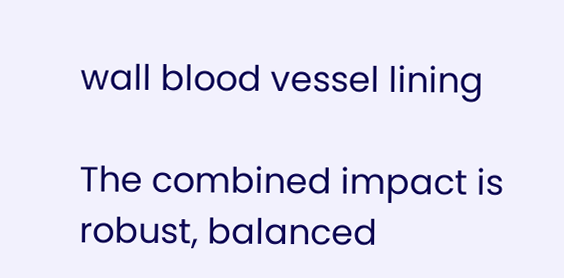wall blood vessel lining

The combined impact is robust, balanced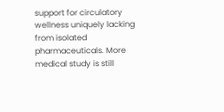support for circulatory wellness uniquely lacking from isolated pharmaceuticals. More medical study is still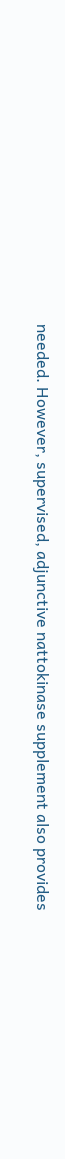needed. However, supervised, adjunctive nattokinase supplement also provides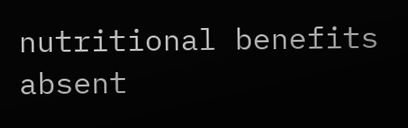nutritional benefits absent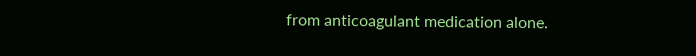from anticoagulant medication alone.